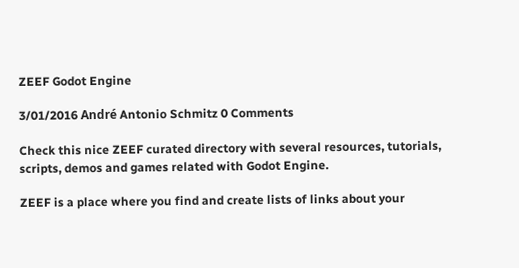ZEEF Godot Engine

3/01/2016 André Antonio Schmitz 0 Comments

Check this nice ZEEF curated directory with several resources, tutorials, scripts, demos and games related with Godot Engine.

ZEEF is a place where you find and create lists of links about your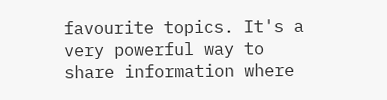favourite topics. It's a very powerful way to share information where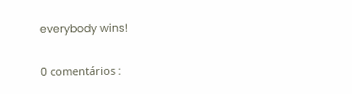everybody wins!

0 comentários :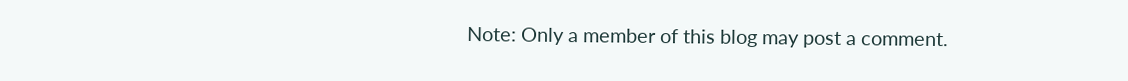Note: Only a member of this blog may post a comment.